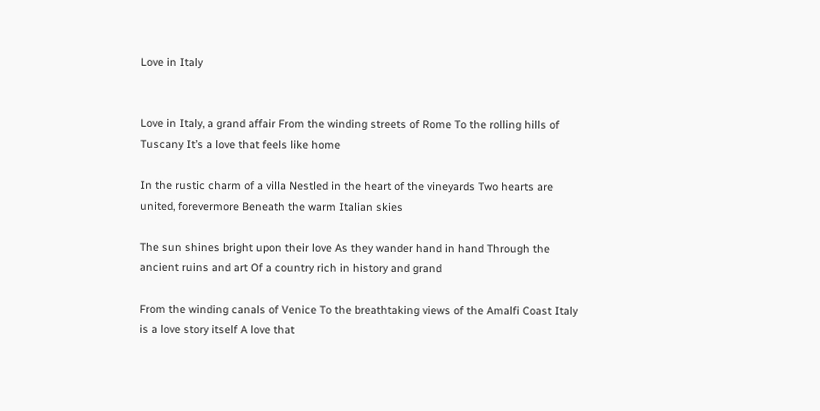Love in Italy


Love in Italy, a grand affair From the winding streets of Rome To the rolling hills of Tuscany It’s a love that feels like home

In the rustic charm of a villa Nestled in the heart of the vineyards Two hearts are united, forevermore Beneath the warm Italian skies

The sun shines bright upon their love As they wander hand in hand Through the ancient ruins and art Of a country rich in history and grand

From the winding canals of Venice To the breathtaking views of the Amalfi Coast Italy is a love story itself A love that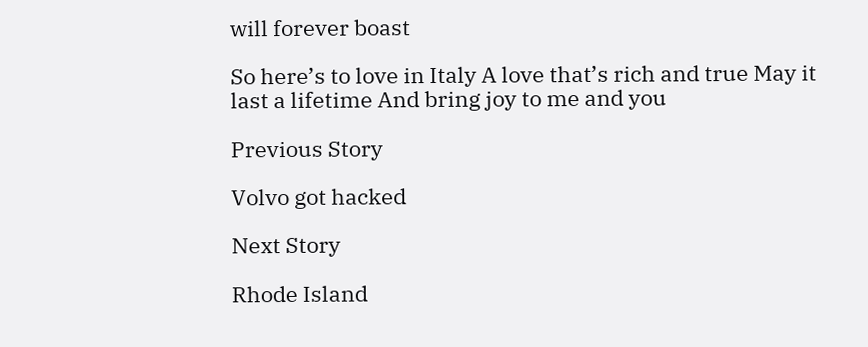will forever boast

So here’s to love in Italy A love that’s rich and true May it last a lifetime And bring joy to me and you

Previous Story

Volvo got hacked

Next Story

Rhode Island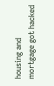housing and mortgage got hacked